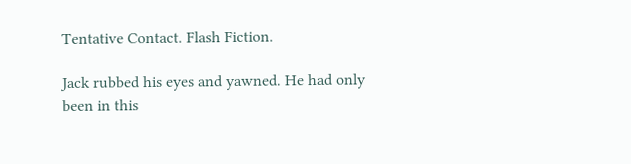Tentative Contact. Flash Fiction.

Jack rubbed his eyes and yawned. He had only been in this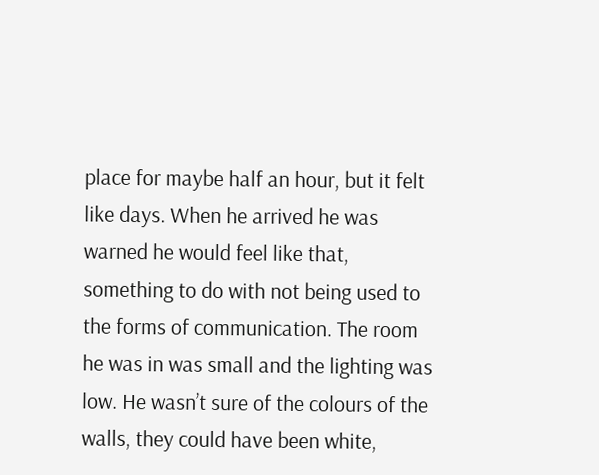place for maybe half an hour, but it felt like days. When he arrived he was warned he would feel like that, something to do with not being used to the forms of communication. The room he was in was small and the lighting was low. He wasn’t sure of the colours of the walls, they could have been white,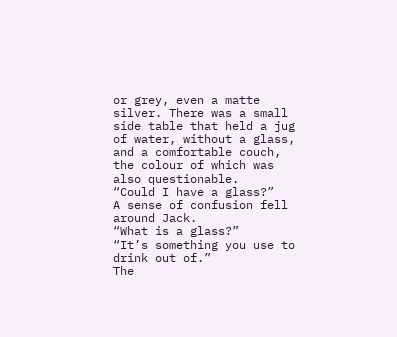or grey, even a matte silver. There was a small side table that held a jug of water, without a glass, and a comfortable couch, the colour of which was also questionable.
“Could I have a glass?”
A sense of confusion fell around Jack.
“What is a glass?”
“It’s something you use to drink out of.”
The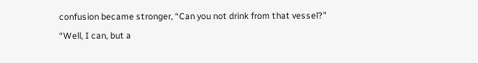confusion became stronger, “Can you not drink from that vessel?”
“Well, I can, but a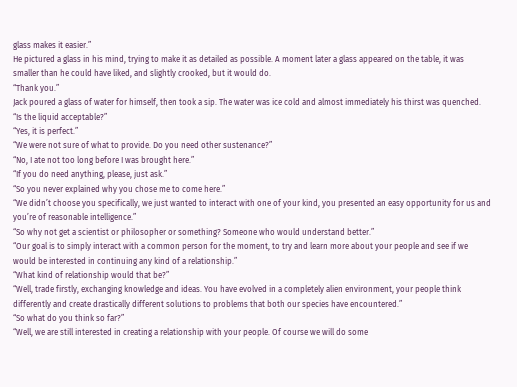glass makes it easier.”
He pictured a glass in his mind, trying to make it as detailed as possible. A moment later a glass appeared on the table, it was smaller than he could have liked, and slightly crooked, but it would do.
“Thank you.”
Jack poured a glass of water for himself, then took a sip. The water was ice cold and almost immediately his thirst was quenched.
“Is the liquid acceptable?”
“Yes, it is perfect.”
“We were not sure of what to provide. Do you need other sustenance?”
“No, I ate not too long before I was brought here.”
“If you do need anything, please, just ask.”
“So you never explained why you chose me to come here.”
“We didn’t choose you specifically, we just wanted to interact with one of your kind, you presented an easy opportunity for us and you’re of reasonable intelligence.”
“So why not get a scientist or philosopher or something? Someone who would understand better.”
“Our goal is to simply interact with a common person for the moment, to try and learn more about your people and see if we would be interested in continuing any kind of a relationship.”
“What kind of relationship would that be?”
“Well, trade firstly, exchanging knowledge and ideas. You have evolved in a completely alien environment, your people think differently and create drastically different solutions to problems that both our species have encountered.”
“So what do you think so far?”
“Well, we are still interested in creating a relationship with your people. Of course we will do some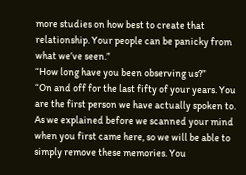more studies on how best to create that relationship. Your people can be panicky from what we’ve seen.”
“How long have you been observing us?”
“On and off for the last fifty of your years. You are the first person we have actually spoken to. As we explained before we scanned your mind when you first came here, so we will be able to simply remove these memories. You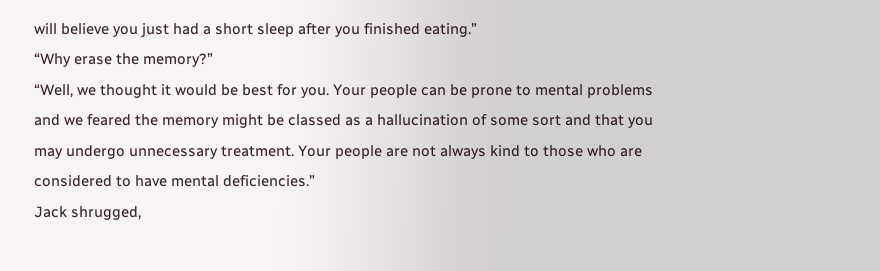will believe you just had a short sleep after you finished eating.”
“Why erase the memory?”
“Well, we thought it would be best for you. Your people can be prone to mental problems and we feared the memory might be classed as a hallucination of some sort and that you may undergo unnecessary treatment. Your people are not always kind to those who are considered to have mental deficiencies.”
Jack shrugged,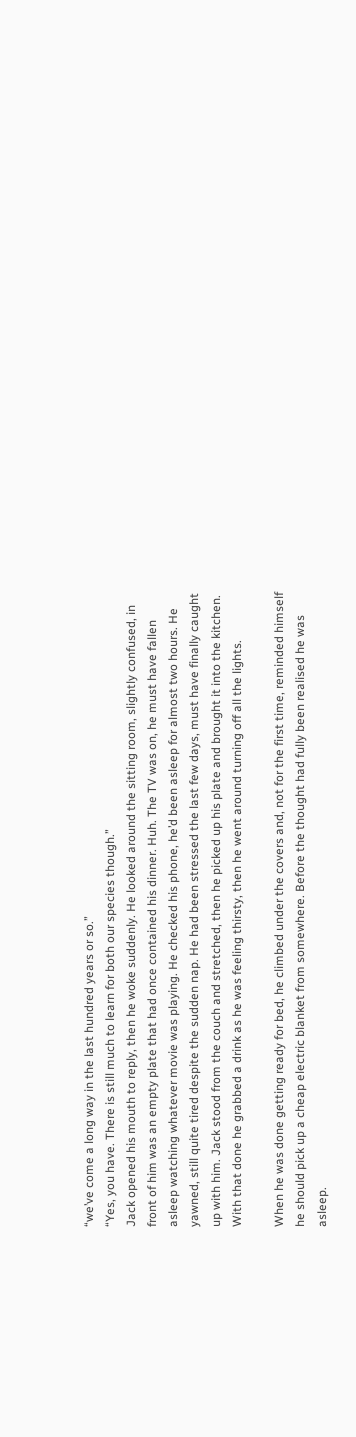“we’ve come a long way in the last hundred years or so.”
“Yes, you have. There is still much to learn for both our species though.”
Jack opened his mouth to reply, then he woke suddenly. He looked around the sitting room, slightly confused, in front of him was an empty plate that had once contained his dinner. Huh. The TV was on, he must have fallen asleep watching whatever movie was playing. He checked his phone, he’d been asleep for almost two hours. He yawned, still quite tired despite the sudden nap. He had been stressed the last few days, must have finally caught up with him. Jack stood from the couch and stretched, then he picked up his plate and brought it into the kitchen. With that done he grabbed a drink as he was feeling thirsty, then he went around turning off all the lights.

When he was done getting ready for bed, he climbed under the covers and, not for the first time, reminded himself he should pick up a cheap electric blanket from somewhere. Before the thought had fully been realised he was asleep.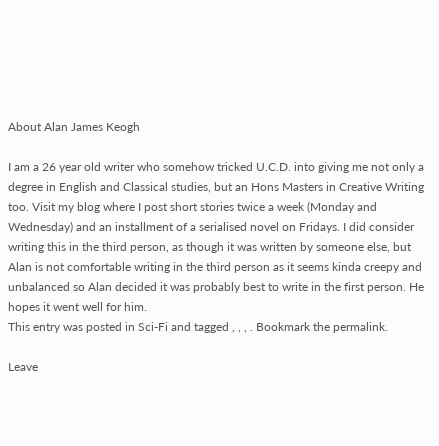About Alan James Keogh

I am a 26 year old writer who somehow tricked U.C.D. into giving me not only a degree in English and Classical studies, but an Hons Masters in Creative Writing too. Visit my blog where I post short stories twice a week (Monday and Wednesday) and an installment of a serialised novel on Fridays. I did consider writing this in the third person, as though it was written by someone else, but Alan is not comfortable writing in the third person as it seems kinda creepy and unbalanced so Alan decided it was probably best to write in the first person. He hopes it went well for him.
This entry was posted in Sci-Fi and tagged , , , . Bookmark the permalink.

Leave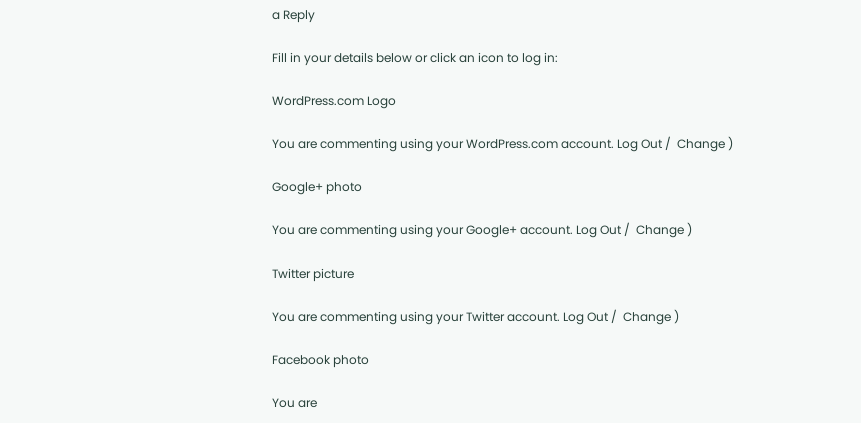a Reply

Fill in your details below or click an icon to log in:

WordPress.com Logo

You are commenting using your WordPress.com account. Log Out /  Change )

Google+ photo

You are commenting using your Google+ account. Log Out /  Change )

Twitter picture

You are commenting using your Twitter account. Log Out /  Change )

Facebook photo

You are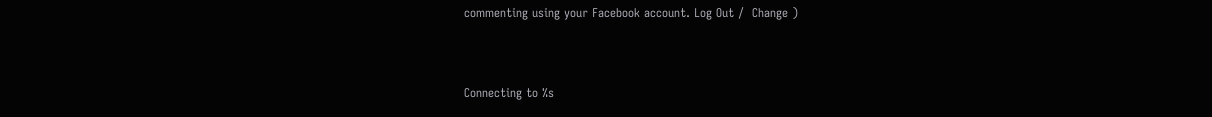commenting using your Facebook account. Log Out /  Change )


Connecting to %s